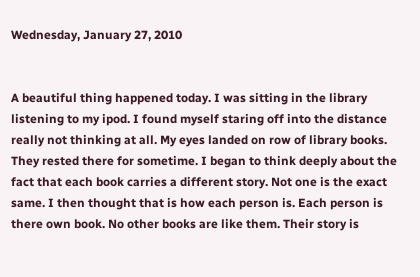Wednesday, January 27, 2010


A beautiful thing happened today. I was sitting in the library listening to my ipod. I found myself staring off into the distance really not thinking at all. My eyes landed on row of library books. They rested there for sometime. I began to think deeply about the fact that each book carries a different story. Not one is the exact same. I then thought that is how each person is. Each person is there own book. No other books are like them. Their story is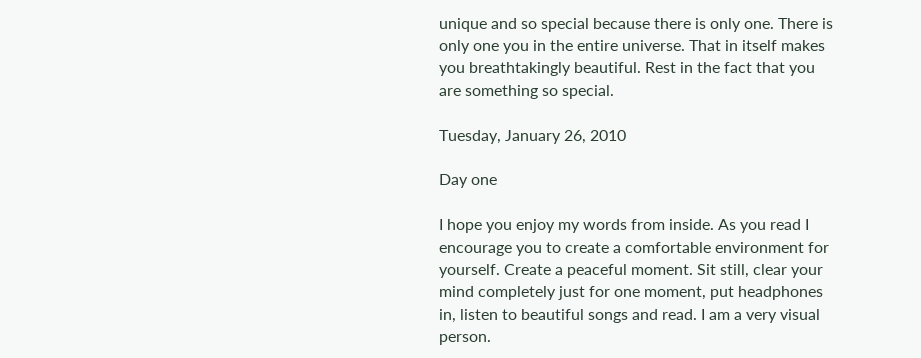unique and so special because there is only one. There is only one you in the entire universe. That in itself makes you breathtakingly beautiful. Rest in the fact that you are something so special.

Tuesday, January 26, 2010

Day one

I hope you enjoy my words from inside. As you read I encourage you to create a comfortable environment for yourself. Create a peaceful moment. Sit still, clear your mind completely just for one moment, put headphones in, listen to beautiful songs and read. I am a very visual person.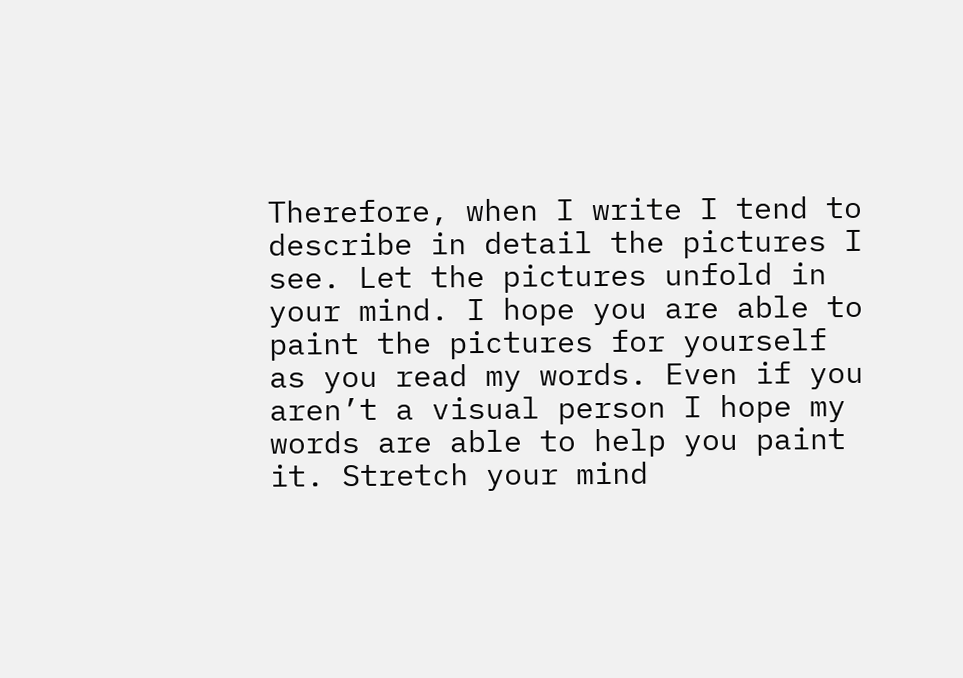Therefore, when I write I tend to describe in detail the pictures I see. Let the pictures unfold in your mind. I hope you are able to paint the pictures for yourself as you read my words. Even if you aren’t a visual person I hope my words are able to help you paint it. Stretch your mind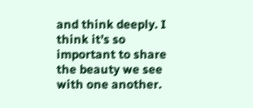and think deeply. I think it’s so important to share the beauty we see with one another.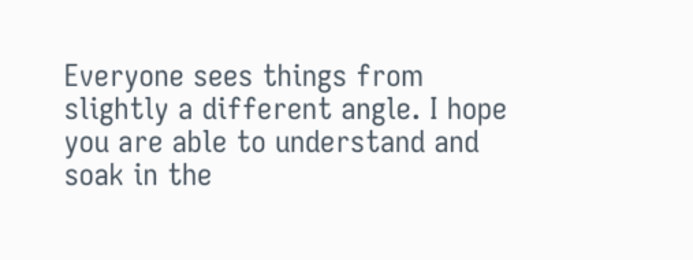Everyone sees things from slightly a different angle. I hope you are able to understand and soak in the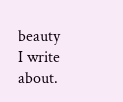beauty I write about.